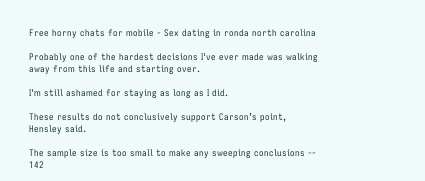Free horny chats for mobile - Sex dating in ronda north carolina

Probably one of the hardest decisions I've ever made was walking away from this life and starting over.

I'm still ashamed for staying as long as I did.

These results do not conclusively support Carson’s point, Hensley said.

The sample size is too small to make any sweeping conclusions -- 142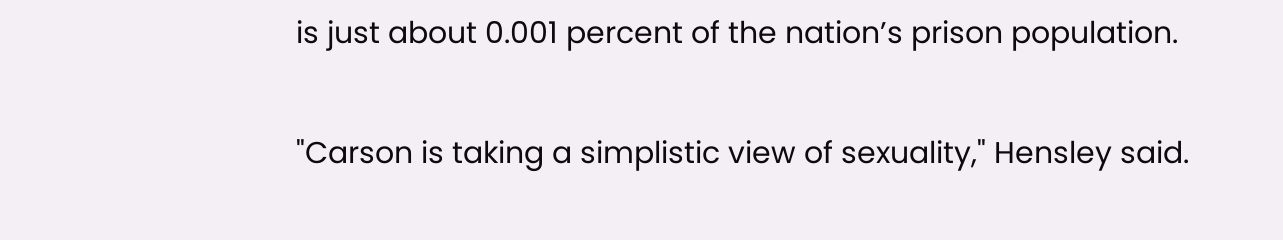is just about 0.001 percent of the nation’s prison population.

"Carson is taking a simplistic view of sexuality," Hensley said.